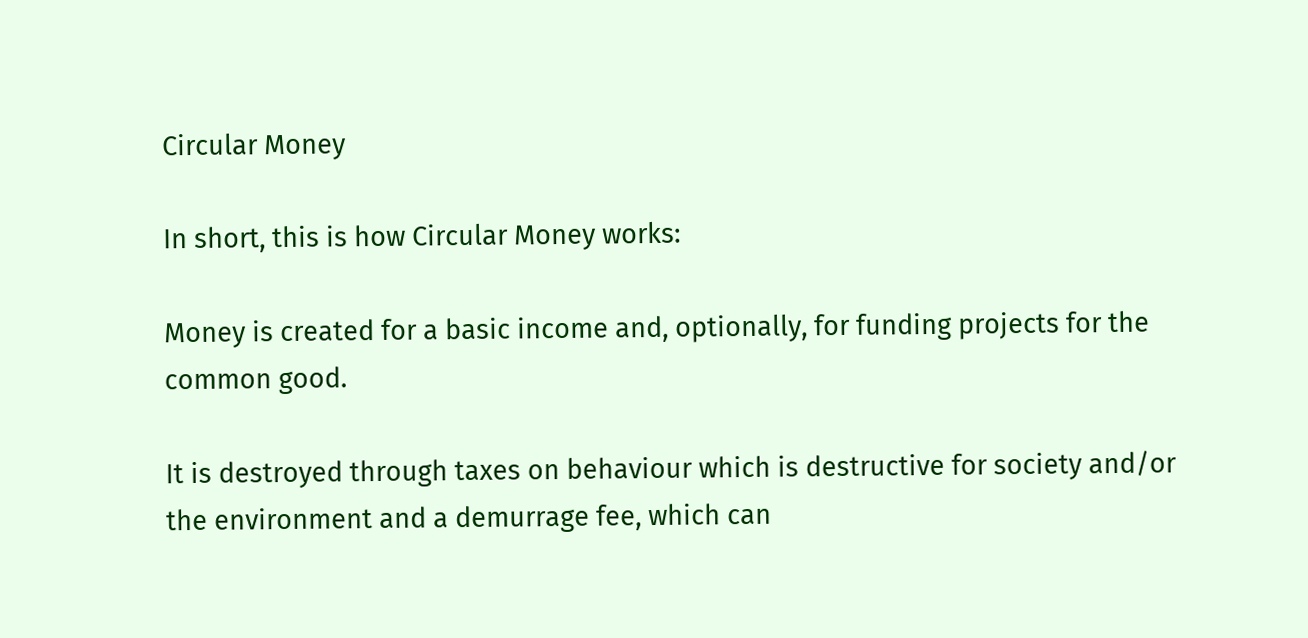Circular Money

In short, this is how Circular Money works:

Money is created for a basic income and, optionally, for funding projects for the common good.

It is destroyed through taxes on behaviour which is destructive for society and/or the environment and a demurrage fee, which can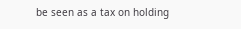be seen as a tax on holding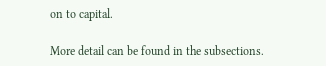on to capital.

More detail can be found in the subsections.